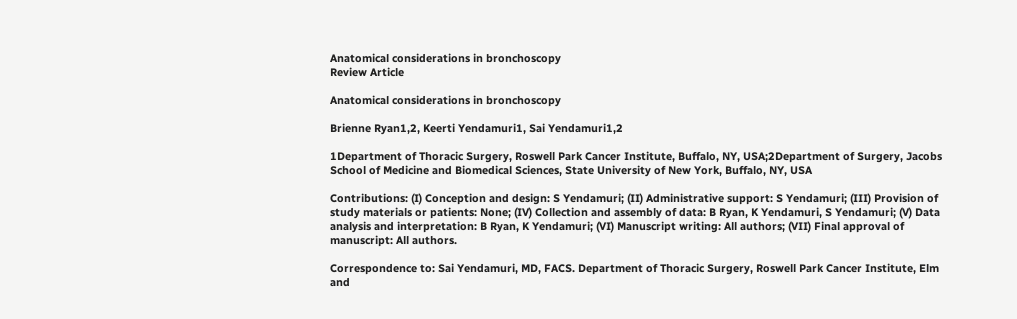Anatomical considerations in bronchoscopy
Review Article

Anatomical considerations in bronchoscopy

Brienne Ryan1,2, Keerti Yendamuri1, Sai Yendamuri1,2

1Department of Thoracic Surgery, Roswell Park Cancer Institute, Buffalo, NY, USA;2Department of Surgery, Jacobs School of Medicine and Biomedical Sciences, State University of New York, Buffalo, NY, USA

Contributions: (I) Conception and design: S Yendamuri; (II) Administrative support: S Yendamuri; (III) Provision of study materials or patients: None; (IV) Collection and assembly of data: B Ryan, K Yendamuri, S Yendamuri; (V) Data analysis and interpretation: B Ryan, K Yendamuri; (VI) Manuscript writing: All authors; (VII) Final approval of manuscript: All authors.

Correspondence to: Sai Yendamuri, MD, FACS. Department of Thoracic Surgery, Roswell Park Cancer Institute, Elm and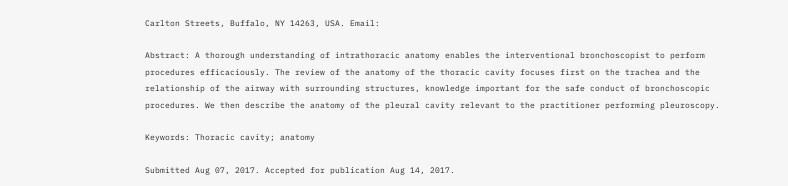Carlton Streets, Buffalo, NY 14263, USA. Email:

Abstract: A thorough understanding of intrathoracic anatomy enables the interventional bronchoscopist to perform procedures efficaciously. The review of the anatomy of the thoracic cavity focuses first on the trachea and the relationship of the airway with surrounding structures, knowledge important for the safe conduct of bronchoscopic procedures. We then describe the anatomy of the pleural cavity relevant to the practitioner performing pleuroscopy.

Keywords: Thoracic cavity; anatomy

Submitted Aug 07, 2017. Accepted for publication Aug 14, 2017.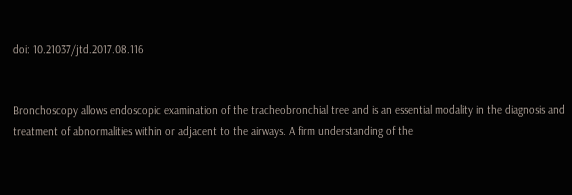doi: 10.21037/jtd.2017.08.116


Bronchoscopy allows endoscopic examination of the tracheobronchial tree and is an essential modality in the diagnosis and treatment of abnormalities within or adjacent to the airways. A firm understanding of the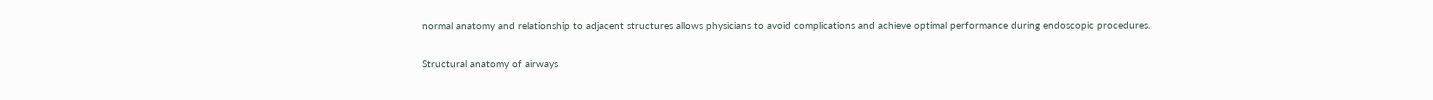normal anatomy and relationship to adjacent structures allows physicians to avoid complications and achieve optimal performance during endoscopic procedures.

Structural anatomy of airways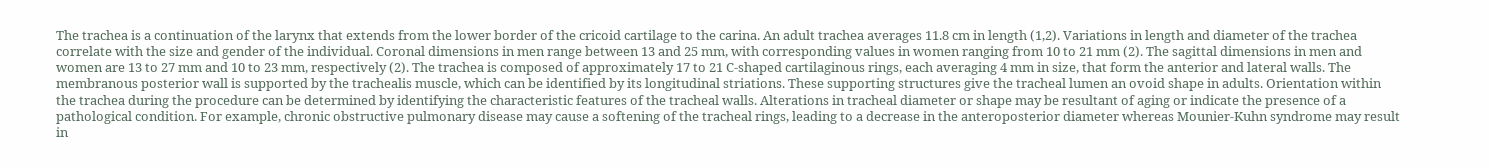The trachea is a continuation of the larynx that extends from the lower border of the cricoid cartilage to the carina. An adult trachea averages 11.8 cm in length (1,2). Variations in length and diameter of the trachea correlate with the size and gender of the individual. Coronal dimensions in men range between 13 and 25 mm, with corresponding values in women ranging from 10 to 21 mm (2). The sagittal dimensions in men and women are 13 to 27 mm and 10 to 23 mm, respectively (2). The trachea is composed of approximately 17 to 21 C-shaped cartilaginous rings, each averaging 4 mm in size, that form the anterior and lateral walls. The membranous posterior wall is supported by the trachealis muscle, which can be identified by its longitudinal striations. These supporting structures give the tracheal lumen an ovoid shape in adults. Orientation within the trachea during the procedure can be determined by identifying the characteristic features of the tracheal walls. Alterations in tracheal diameter or shape may be resultant of aging or indicate the presence of a pathological condition. For example, chronic obstructive pulmonary disease may cause a softening of the tracheal rings, leading to a decrease in the anteroposterior diameter whereas Mounier-Kuhn syndrome may result in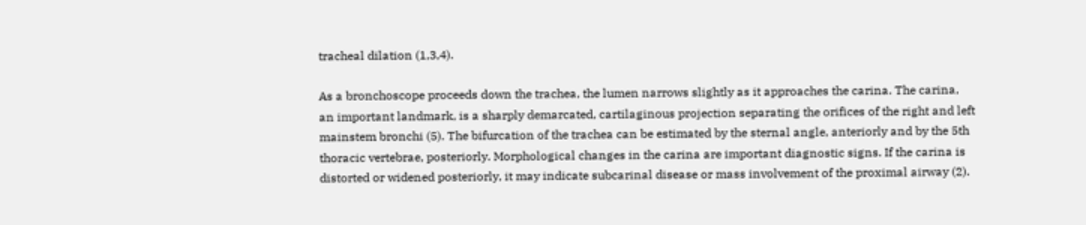tracheal dilation (1,3,4).

As a bronchoscope proceeds down the trachea, the lumen narrows slightly as it approaches the carina. The carina, an important landmark, is a sharply demarcated, cartilaginous projection separating the orifices of the right and left mainstem bronchi (5). The bifurcation of the trachea can be estimated by the sternal angle, anteriorly and by the 5th thoracic vertebrae, posteriorly. Morphological changes in the carina are important diagnostic signs. If the carina is distorted or widened posteriorly, it may indicate subcarinal disease or mass involvement of the proximal airway (2).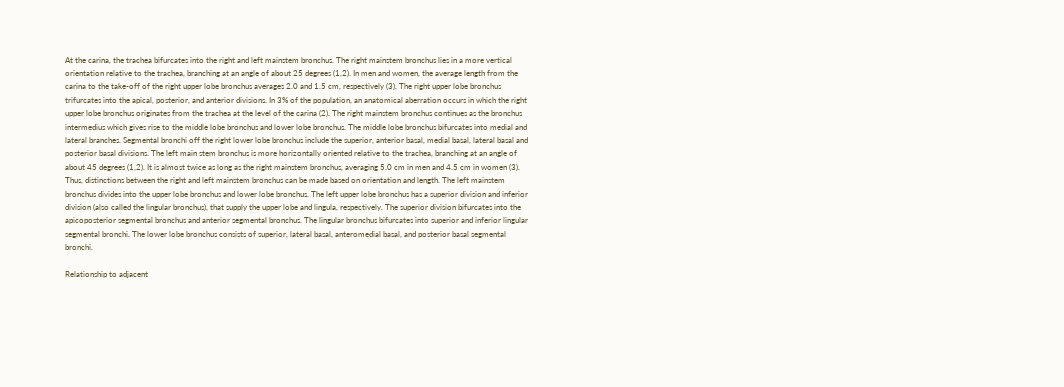At the carina, the trachea bifurcates into the right and left mainstem bronchus. The right mainstem bronchus lies in a more vertical orientation relative to the trachea, branching at an angle of about 25 degrees (1,2). In men and women, the average length from the carina to the take-off of the right upper lobe bronchus averages 2.0 and 1.5 cm, respectively (3). The right upper lobe bronchus trifurcates into the apical, posterior, and anterior divisions. In 3% of the population, an anatomical aberration occurs in which the right upper lobe bronchus originates from the trachea at the level of the carina (2). The right mainstem bronchus continues as the bronchus intermedius which gives rise to the middle lobe bronchus and lower lobe bronchus. The middle lobe bronchus bifurcates into medial and lateral branches. Segmental bronchi off the right lower lobe bronchus include the superior, anterior basal, medial basal, lateral basal and posterior basal divisions. The left main stem bronchus is more horizontally oriented relative to the trachea, branching at an angle of about 45 degrees (1,2). It is almost twice as long as the right mainstem bronchus, averaging 5.0 cm in men and 4.5 cm in women (3). Thus, distinctions between the right and left mainstem bronchus can be made based on orientation and length. The left mainstem bronchus divides into the upper lobe bronchus and lower lobe bronchus. The left upper lobe bronchus has a superior division and inferior division (also called the lingular bronchus), that supply the upper lobe and lingula, respectively. The superior division bifurcates into the apicoposterior segmental bronchus and anterior segmental bronchus. The lingular bronchus bifurcates into superior and inferior lingular segmental bronchi. The lower lobe bronchus consists of superior, lateral basal, anteromedial basal, and posterior basal segmental bronchi.

Relationship to adjacent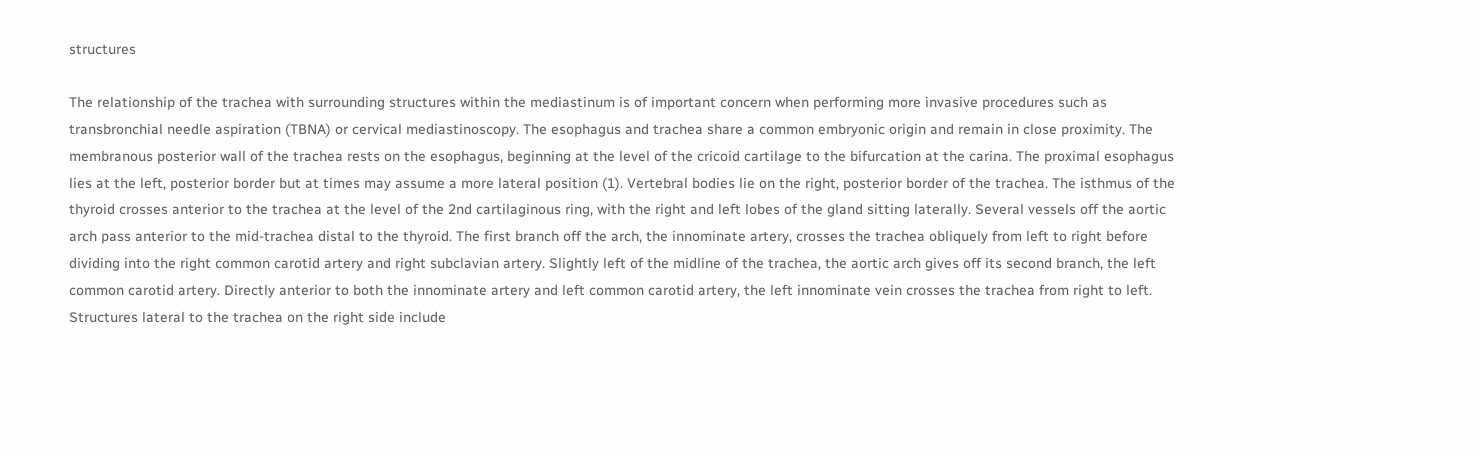structures

The relationship of the trachea with surrounding structures within the mediastinum is of important concern when performing more invasive procedures such as transbronchial needle aspiration (TBNA) or cervical mediastinoscopy. The esophagus and trachea share a common embryonic origin and remain in close proximity. The membranous posterior wall of the trachea rests on the esophagus, beginning at the level of the cricoid cartilage to the bifurcation at the carina. The proximal esophagus lies at the left, posterior border but at times may assume a more lateral position (1). Vertebral bodies lie on the right, posterior border of the trachea. The isthmus of the thyroid crosses anterior to the trachea at the level of the 2nd cartilaginous ring, with the right and left lobes of the gland sitting laterally. Several vessels off the aortic arch pass anterior to the mid-trachea distal to the thyroid. The first branch off the arch, the innominate artery, crosses the trachea obliquely from left to right before dividing into the right common carotid artery and right subclavian artery. Slightly left of the midline of the trachea, the aortic arch gives off its second branch, the left common carotid artery. Directly anterior to both the innominate artery and left common carotid artery, the left innominate vein crosses the trachea from right to left. Structures lateral to the trachea on the right side include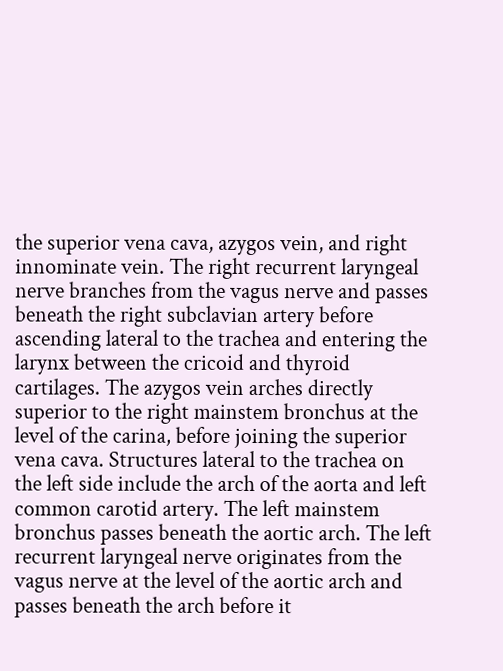the superior vena cava, azygos vein, and right innominate vein. The right recurrent laryngeal nerve branches from the vagus nerve and passes beneath the right subclavian artery before ascending lateral to the trachea and entering the larynx between the cricoid and thyroid cartilages. The azygos vein arches directly superior to the right mainstem bronchus at the level of the carina, before joining the superior vena cava. Structures lateral to the trachea on the left side include the arch of the aorta and left common carotid artery. The left mainstem bronchus passes beneath the aortic arch. The left recurrent laryngeal nerve originates from the vagus nerve at the level of the aortic arch and passes beneath the arch before it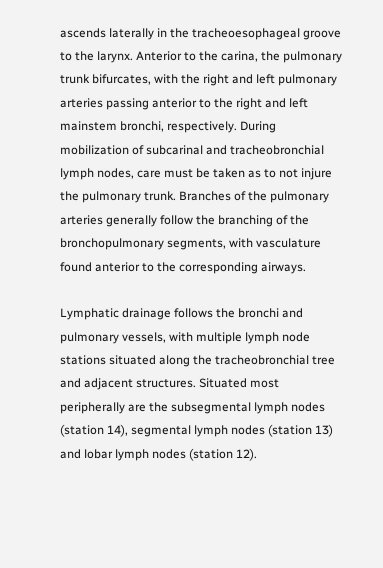ascends laterally in the tracheoesophageal groove to the larynx. Anterior to the carina, the pulmonary trunk bifurcates, with the right and left pulmonary arteries passing anterior to the right and left mainstem bronchi, respectively. During mobilization of subcarinal and tracheobronchial lymph nodes, care must be taken as to not injure the pulmonary trunk. Branches of the pulmonary arteries generally follow the branching of the bronchopulmonary segments, with vasculature found anterior to the corresponding airways.

Lymphatic drainage follows the bronchi and pulmonary vessels, with multiple lymph node stations situated along the tracheobronchial tree and adjacent structures. Situated most peripherally are the subsegmental lymph nodes (station 14), segmental lymph nodes (station 13) and lobar lymph nodes (station 12).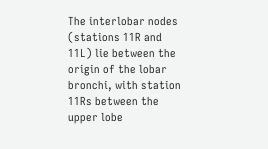The interlobar nodes (stations 11R and 11L) lie between the origin of the lobar bronchi, with station 11Rs between the upper lobe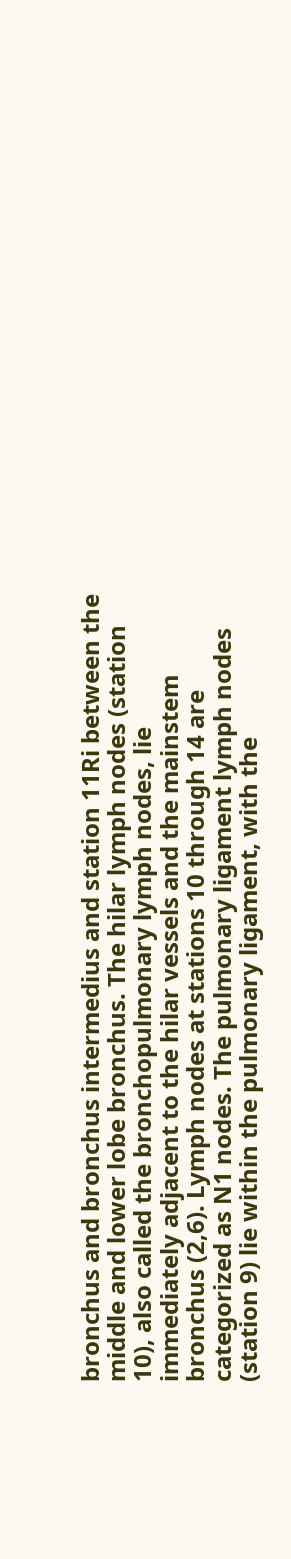bronchus and bronchus intermedius and station 11Ri between the middle and lower lobe bronchus. The hilar lymph nodes (station 10), also called the bronchopulmonary lymph nodes, lie immediately adjacent to the hilar vessels and the mainstem bronchus (2,6). Lymph nodes at stations 10 through 14 are categorized as N1 nodes. The pulmonary ligament lymph nodes (station 9) lie within the pulmonary ligament, with the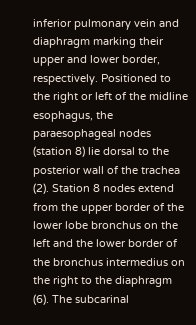inferior pulmonary vein and diaphragm marking their upper and lower border, respectively. Positioned to the right or left of the midline esophagus, the paraesophageal nodes (station 8) lie dorsal to the posterior wall of the trachea (2). Station 8 nodes extend from the upper border of the lower lobe bronchus on the left and the lower border of the bronchus intermedius on the right to the diaphragm (6). The subcarinal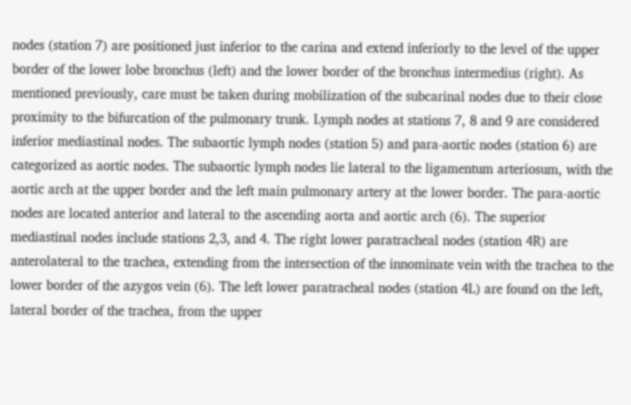nodes (station 7) are positioned just inferior to the carina and extend inferiorly to the level of the upper border of the lower lobe bronchus (left) and the lower border of the bronchus intermedius (right). As mentioned previously, care must be taken during mobilization of the subcarinal nodes due to their close proximity to the bifurcation of the pulmonary trunk. Lymph nodes at stations 7, 8 and 9 are considered inferior mediastinal nodes. The subaortic lymph nodes (station 5) and para-aortic nodes (station 6) are categorized as aortic nodes. The subaortic lymph nodes lie lateral to the ligamentum arteriosum, with the aortic arch at the upper border and the left main pulmonary artery at the lower border. The para-aortic nodes are located anterior and lateral to the ascending aorta and aortic arch (6). The superior mediastinal nodes include stations 2,3, and 4. The right lower paratracheal nodes (station 4R) are anterolateral to the trachea, extending from the intersection of the innominate vein with the trachea to the lower border of the azygos vein (6). The left lower paratracheal nodes (station 4L) are found on the left, lateral border of the trachea, from the upper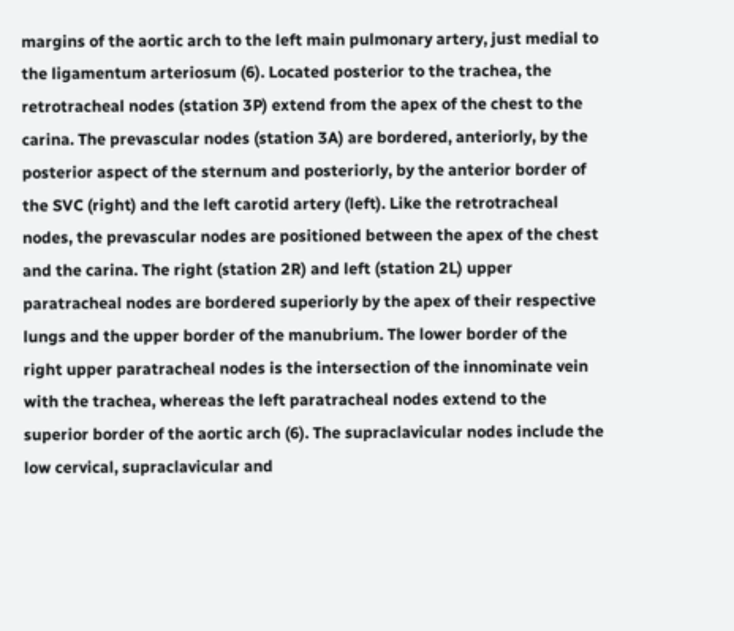margins of the aortic arch to the left main pulmonary artery, just medial to the ligamentum arteriosum (6). Located posterior to the trachea, the retrotracheal nodes (station 3P) extend from the apex of the chest to the carina. The prevascular nodes (station 3A) are bordered, anteriorly, by the posterior aspect of the sternum and posteriorly, by the anterior border of the SVC (right) and the left carotid artery (left). Like the retrotracheal nodes, the prevascular nodes are positioned between the apex of the chest and the carina. The right (station 2R) and left (station 2L) upper paratracheal nodes are bordered superiorly by the apex of their respective lungs and the upper border of the manubrium. The lower border of the right upper paratracheal nodes is the intersection of the innominate vein with the trachea, whereas the left paratracheal nodes extend to the superior border of the aortic arch (6). The supraclavicular nodes include the low cervical, supraclavicular and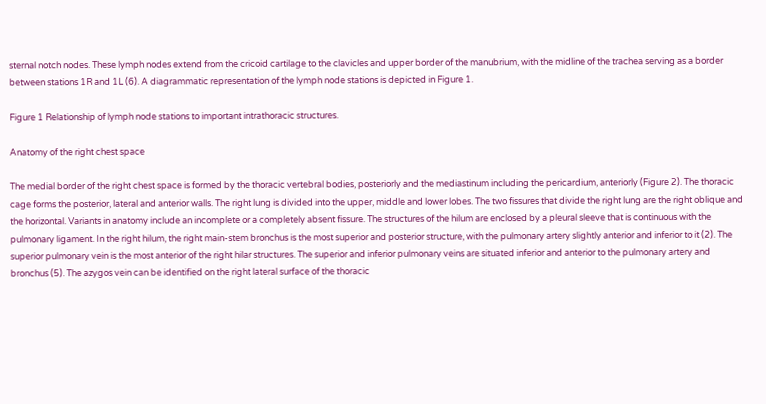sternal notch nodes. These lymph nodes extend from the cricoid cartilage to the clavicles and upper border of the manubrium, with the midline of the trachea serving as a border between stations 1R and 1L (6). A diagrammatic representation of the lymph node stations is depicted in Figure 1.

Figure 1 Relationship of lymph node stations to important intrathoracic structures.

Anatomy of the right chest space

The medial border of the right chest space is formed by the thoracic vertebral bodies, posteriorly and the mediastinum including the pericardium, anteriorly (Figure 2). The thoracic cage forms the posterior, lateral and anterior walls. The right lung is divided into the upper, middle and lower lobes. The two fissures that divide the right lung are the right oblique and the horizontal. Variants in anatomy include an incomplete or a completely absent fissure. The structures of the hilum are enclosed by a pleural sleeve that is continuous with the pulmonary ligament. In the right hilum, the right main-stem bronchus is the most superior and posterior structure, with the pulmonary artery slightly anterior and inferior to it (2). The superior pulmonary vein is the most anterior of the right hilar structures. The superior and inferior pulmonary veins are situated inferior and anterior to the pulmonary artery and bronchus (5). The azygos vein can be identified on the right lateral surface of the thoracic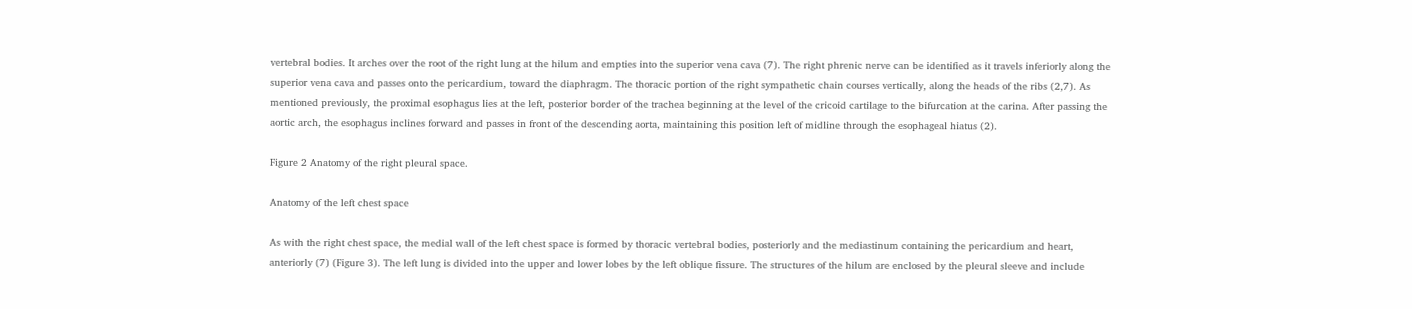vertebral bodies. It arches over the root of the right lung at the hilum and empties into the superior vena cava (7). The right phrenic nerve can be identified as it travels inferiorly along the superior vena cava and passes onto the pericardium, toward the diaphragm. The thoracic portion of the right sympathetic chain courses vertically, along the heads of the ribs (2,7). As mentioned previously, the proximal esophagus lies at the left, posterior border of the trachea beginning at the level of the cricoid cartilage to the bifurcation at the carina. After passing the aortic arch, the esophagus inclines forward and passes in front of the descending aorta, maintaining this position left of midline through the esophageal hiatus (2).

Figure 2 Anatomy of the right pleural space.

Anatomy of the left chest space

As with the right chest space, the medial wall of the left chest space is formed by thoracic vertebral bodies, posteriorly and the mediastinum containing the pericardium and heart, anteriorly (7) (Figure 3). The left lung is divided into the upper and lower lobes by the left oblique fissure. The structures of the hilum are enclosed by the pleural sleeve and include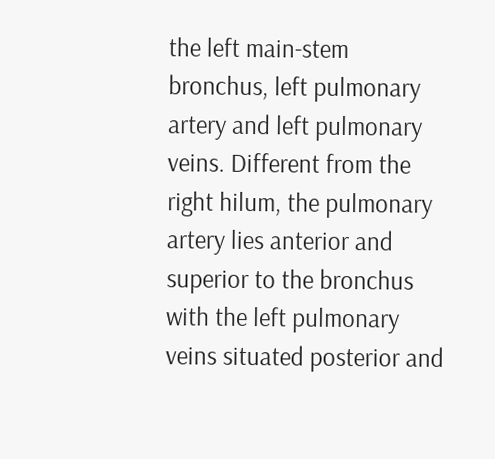the left main-stem bronchus, left pulmonary artery and left pulmonary veins. Different from the right hilum, the pulmonary artery lies anterior and superior to the bronchus with the left pulmonary veins situated posterior and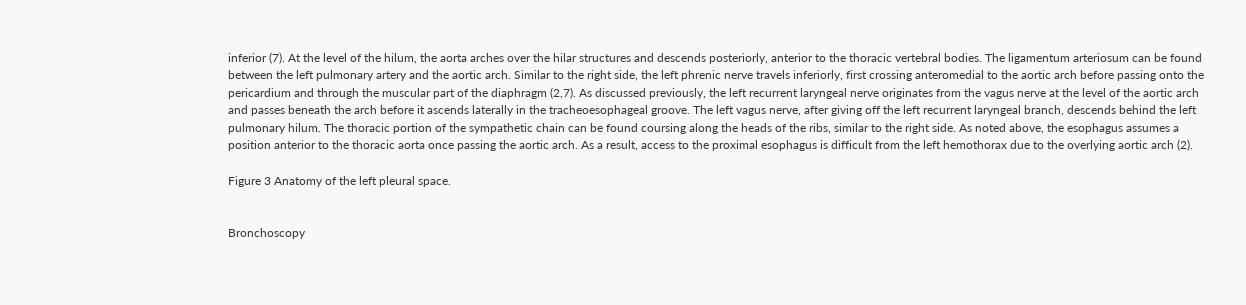inferior (7). At the level of the hilum, the aorta arches over the hilar structures and descends posteriorly, anterior to the thoracic vertebral bodies. The ligamentum arteriosum can be found between the left pulmonary artery and the aortic arch. Similar to the right side, the left phrenic nerve travels inferiorly, first crossing anteromedial to the aortic arch before passing onto the pericardium and through the muscular part of the diaphragm (2,7). As discussed previously, the left recurrent laryngeal nerve originates from the vagus nerve at the level of the aortic arch and passes beneath the arch before it ascends laterally in the tracheoesophageal groove. The left vagus nerve, after giving off the left recurrent laryngeal branch, descends behind the left pulmonary hilum. The thoracic portion of the sympathetic chain can be found coursing along the heads of the ribs, similar to the right side. As noted above, the esophagus assumes a position anterior to the thoracic aorta once passing the aortic arch. As a result, access to the proximal esophagus is difficult from the left hemothorax due to the overlying aortic arch (2).

Figure 3 Anatomy of the left pleural space.


Bronchoscopy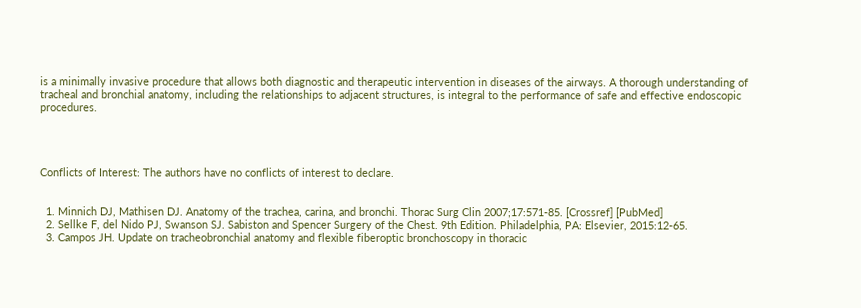is a minimally invasive procedure that allows both diagnostic and therapeutic intervention in diseases of the airways. A thorough understanding of tracheal and bronchial anatomy, including the relationships to adjacent structures, is integral to the performance of safe and effective endoscopic procedures.




Conflicts of Interest: The authors have no conflicts of interest to declare.


  1. Minnich DJ, Mathisen DJ. Anatomy of the trachea, carina, and bronchi. Thorac Surg Clin 2007;17:571-85. [Crossref] [PubMed]
  2. Sellke F, del Nido PJ, Swanson SJ. Sabiston and Spencer Surgery of the Chest. 9th Edition. Philadelphia, PA: Elsevier, 2015:12-65.
  3. Campos JH. Update on tracheobronchial anatomy and flexible fiberoptic bronchoscopy in thoracic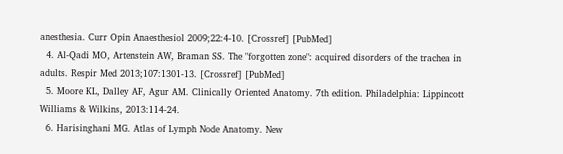anesthesia. Curr Opin Anaesthesiol 2009;22:4-10. [Crossref] [PubMed]
  4. Al-Qadi MO, Artenstein AW, Braman SS. The "forgotten zone": acquired disorders of the trachea in adults. Respir Med 2013;107:1301-13. [Crossref] [PubMed]
  5. Moore KL, Dalley AF, Agur AM. Clinically Oriented Anatomy. 7th edition. Philadelphia: Lippincott Williams & Wilkins, 2013:114-24.
  6. Harisinghani MG. Atlas of Lymph Node Anatomy. New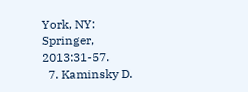York, NY: Springer, 2013:31-57.
  7. Kaminsky D.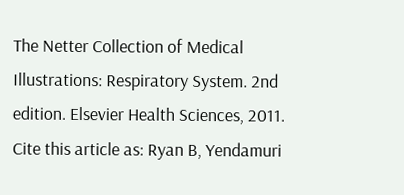The Netter Collection of Medical Illustrations: Respiratory System. 2nd edition. Elsevier Health Sciences, 2011.
Cite this article as: Ryan B, Yendamuri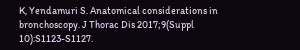K, Yendamuri S. Anatomical considerations in bronchoscopy. J Thorac Dis 2017;9(Suppl 10):S1123-S1127.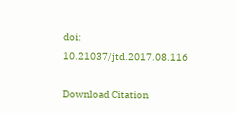doi: 10.21037/jtd.2017.08.116

Download Citation